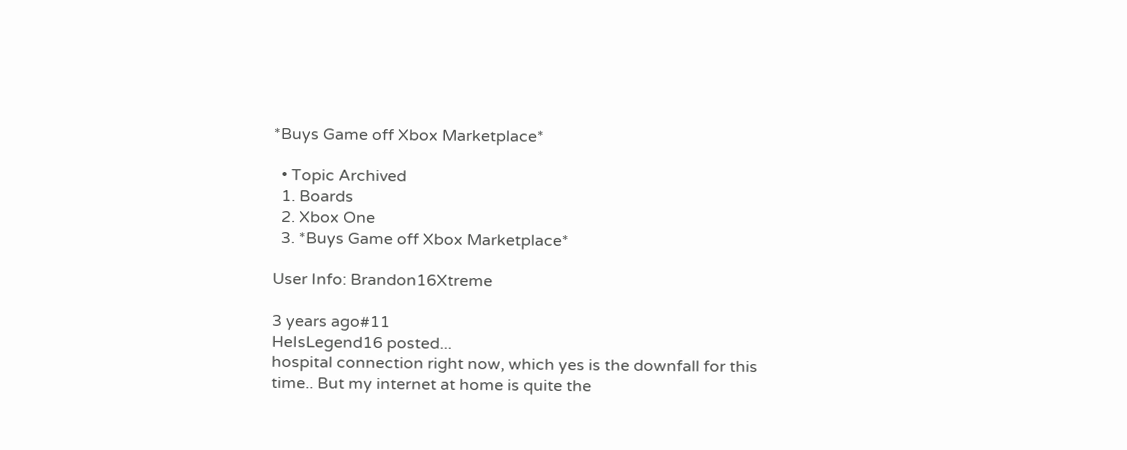*Buys Game off Xbox Marketplace*

  • Topic Archived
  1. Boards
  2. Xbox One
  3. *Buys Game off Xbox Marketplace*

User Info: Brandon16Xtreme

3 years ago#11
HeIsLegend16 posted...
hospital connection right now, which yes is the downfall for this time.. But my internet at home is quite the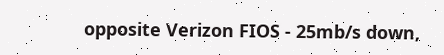opposite Verizon FIOS - 25mb/s down,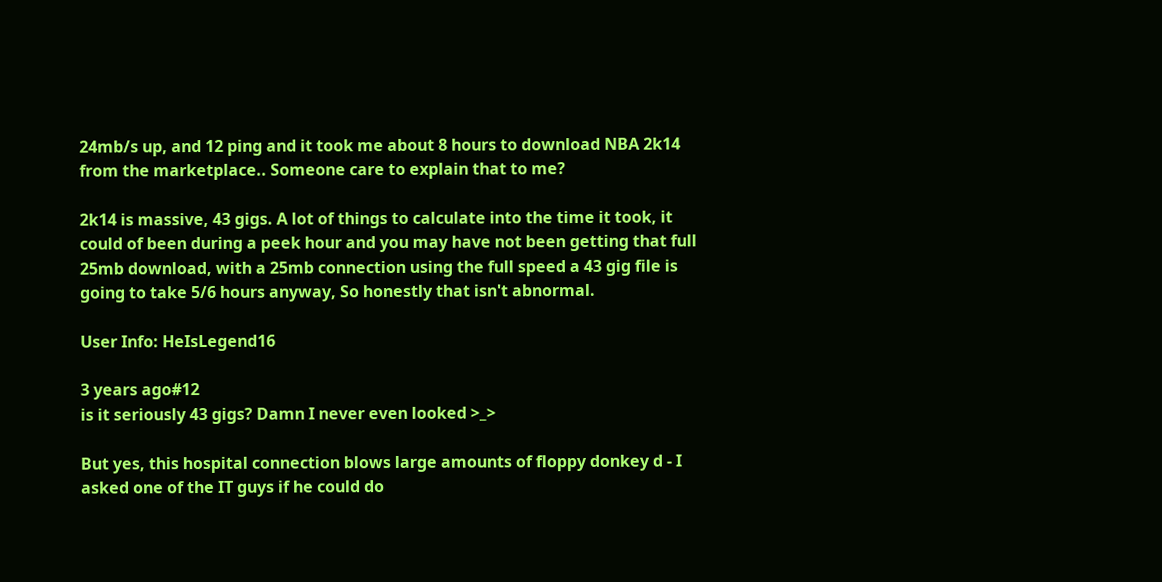24mb/s up, and 12 ping and it took me about 8 hours to download NBA 2k14 from the marketplace.. Someone care to explain that to me?

2k14 is massive, 43 gigs. A lot of things to calculate into the time it took, it could of been during a peek hour and you may have not been getting that full 25mb download, with a 25mb connection using the full speed a 43 gig file is going to take 5/6 hours anyway, So honestly that isn't abnormal.

User Info: HeIsLegend16

3 years ago#12
is it seriously 43 gigs? Damn I never even looked >_>

But yes, this hospital connection blows large amounts of floppy donkey d - I asked one of the IT guys if he could do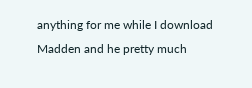anything for me while I download Madden and he pretty much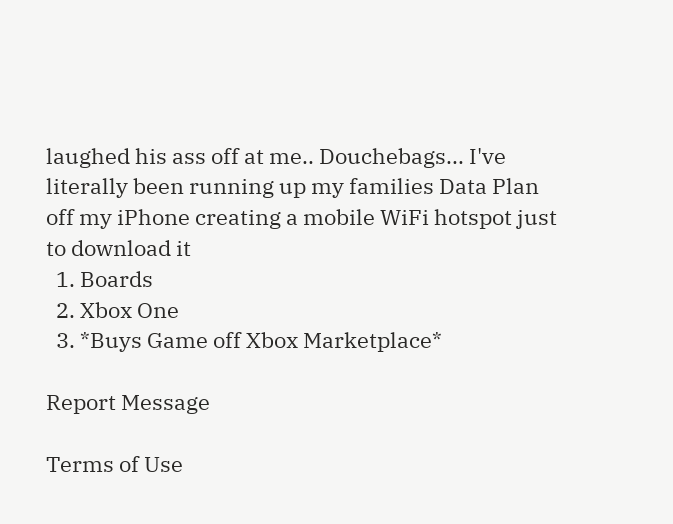laughed his ass off at me.. Douchebags... I've literally been running up my families Data Plan off my iPhone creating a mobile WiFi hotspot just to download it
  1. Boards
  2. Xbox One
  3. *Buys Game off Xbox Marketplace*

Report Message

Terms of Use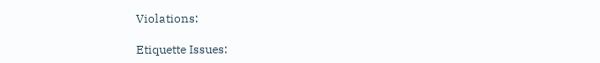Violations:

Etiquette Issues: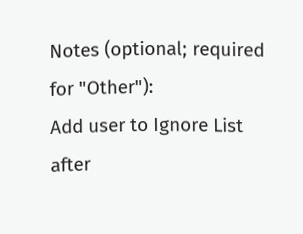Notes (optional; required for "Other"):
Add user to Ignore List after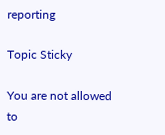reporting

Topic Sticky

You are not allowed to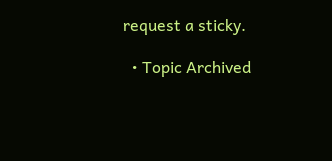request a sticky.

  • Topic Archived